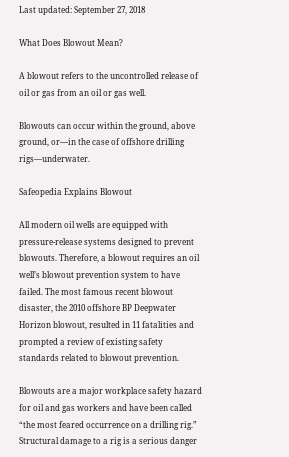Last updated: September 27, 2018

What Does Blowout Mean?

A blowout refers to the uncontrolled release of oil or gas from an oil or gas well.

Blowouts can occur within the ground, above ground, or—in the case of offshore drilling rigs—underwater.

Safeopedia Explains Blowout

All modern oil wells are equipped with pressure-release systems designed to prevent blowouts. Therefore, a blowout requires an oil well’s blowout prevention system to have failed. The most famous recent blowout disaster, the 2010 offshore BP Deepwater Horizon blowout, resulted in 11 fatalities and prompted a review of existing safety standards related to blowout prevention.

Blowouts are a major workplace safety hazard for oil and gas workers and have been called “the most feared occurrence on a drilling rig.” Structural damage to a rig is a serious danger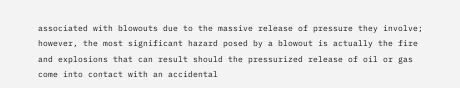associated with blowouts due to the massive release of pressure they involve; however, the most significant hazard posed by a blowout is actually the fire and explosions that can result should the pressurized release of oil or gas come into contact with an accidental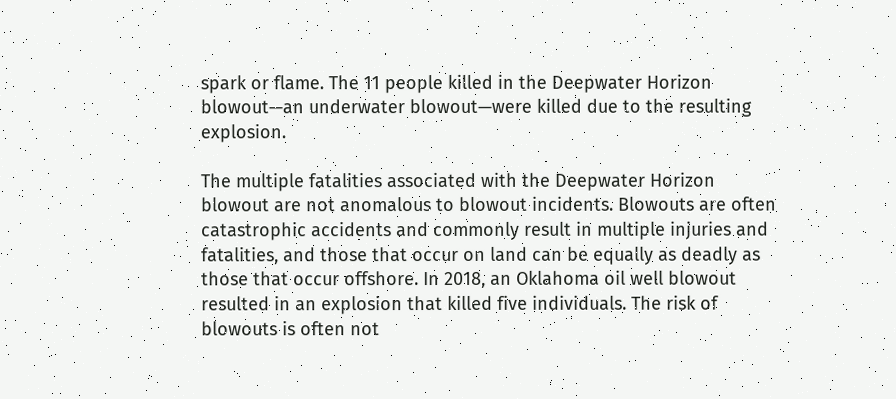spark or flame. The 11 people killed in the Deepwater Horizon blowout—an underwater blowout—were killed due to the resulting explosion.

The multiple fatalities associated with the Deepwater Horizon blowout are not anomalous to blowout incidents. Blowouts are often catastrophic accidents and commonly result in multiple injuries and fatalities, and those that occur on land can be equally as deadly as those that occur offshore. In 2018, an Oklahoma oil well blowout resulted in an explosion that killed five individuals. The risk of blowouts is often not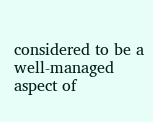considered to be a well-managed aspect of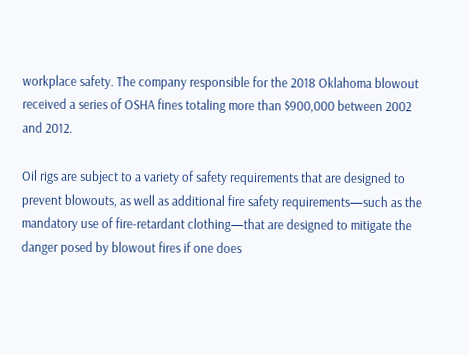workplace safety. The company responsible for the 2018 Oklahoma blowout received a series of OSHA fines totaling more than $900,000 between 2002 and 2012.

Oil rigs are subject to a variety of safety requirements that are designed to prevent blowouts, as well as additional fire safety requirements—such as the mandatory use of fire-retardant clothing—that are designed to mitigate the danger posed by blowout fires if one does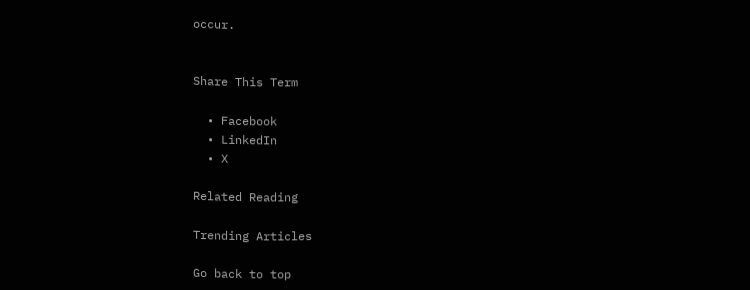occur.


Share This Term

  • Facebook
  • LinkedIn
  • X

Related Reading

Trending Articles

Go back to top